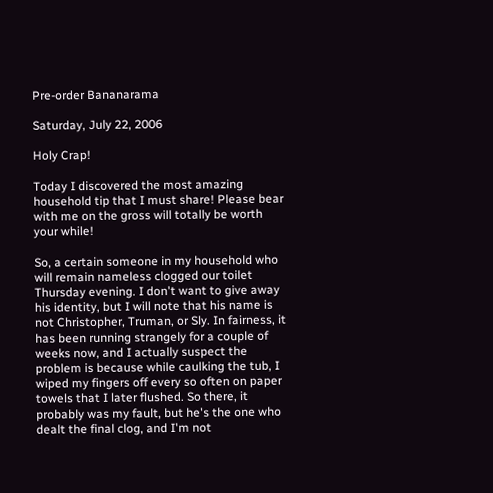Pre-order Bananarama

Saturday, July 22, 2006

Holy Crap!

Today I discovered the most amazing household tip that I must share! Please bear with me on the gross will totally be worth your while!

So, a certain someone in my household who will remain nameless clogged our toilet Thursday evening. I don't want to give away his identity, but I will note that his name is not Christopher, Truman, or Sly. In fairness, it has been running strangely for a couple of weeks now, and I actually suspect the problem is because while caulking the tub, I wiped my fingers off every so often on paper towels that I later flushed. So there, it probably was my fault, but he's the one who dealt the final clog, and I'm not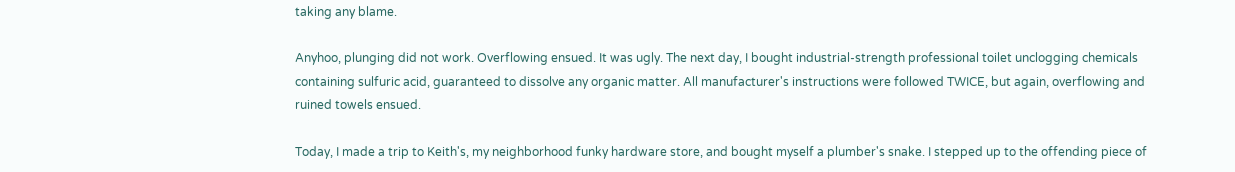taking any blame.

Anyhoo, plunging did not work. Overflowing ensued. It was ugly. The next day, I bought industrial-strength professional toilet unclogging chemicals containing sulfuric acid, guaranteed to dissolve any organic matter. All manufacturer's instructions were followed TWICE, but again, overflowing and ruined towels ensued.

Today, I made a trip to Keith's, my neighborhood funky hardware store, and bought myself a plumber's snake. I stepped up to the offending piece of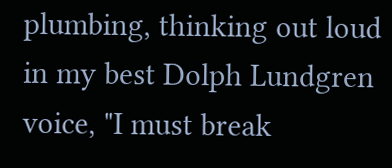plumbing, thinking out loud in my best Dolph Lundgren voice, "I must break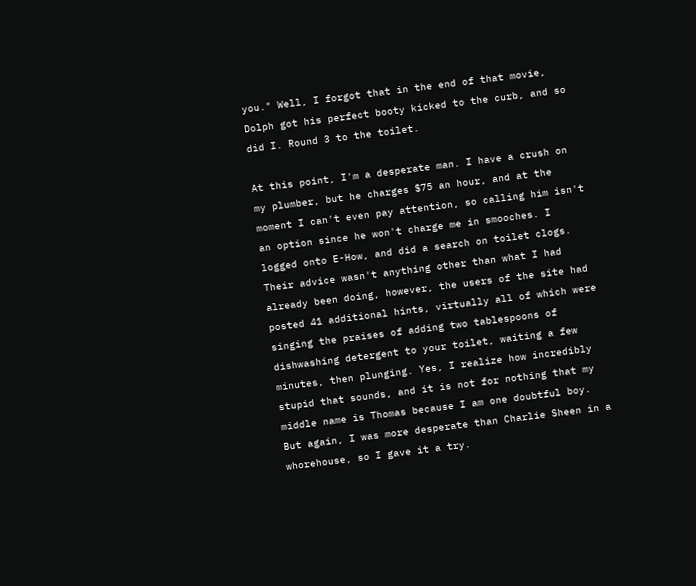you." Well, I forgot that in the end of that movie, Dolph got his perfect booty kicked to the curb, and so did I. Round 3 to the toilet.

At this point, I'm a desperate man. I have a crush on my plumber, but he charges $75 an hour, and at the moment I can't even pay attention, so calling him isn't an option since he won't charge me in smooches. I logged onto E-How, and did a search on toilet clogs. Their advice wasn't anything other than what I had already been doing, however, the users of the site had posted 41 additional hints, virtually all of which were singing the praises of adding two tablespoons of dishwashing detergent to your toilet, waiting a few minutes, then plunging. Yes, I realize how incredibly stupid that sounds, and it is not for nothing that my middle name is Thomas because I am one doubtful boy. But again, I was more desperate than Charlie Sheen in a whorehouse, so I gave it a try.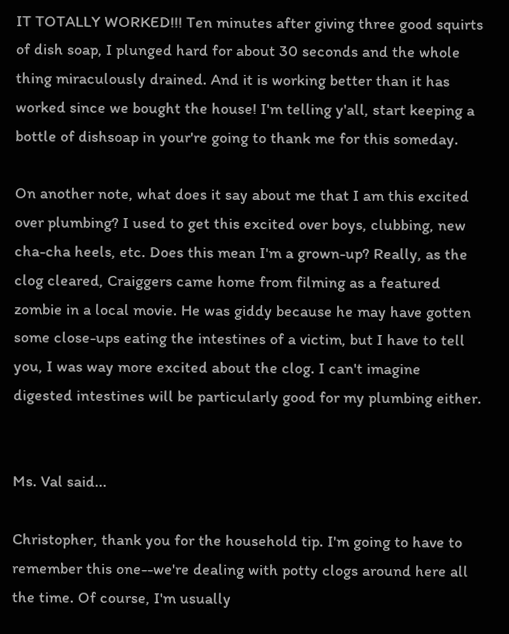IT TOTALLY WORKED!!! Ten minutes after giving three good squirts of dish soap, I plunged hard for about 30 seconds and the whole thing miraculously drained. And it is working better than it has worked since we bought the house! I'm telling y'all, start keeping a bottle of dishsoap in your're going to thank me for this someday.

On another note, what does it say about me that I am this excited over plumbing? I used to get this excited over boys, clubbing, new cha-cha heels, etc. Does this mean I'm a grown-up? Really, as the clog cleared, Craiggers came home from filming as a featured zombie in a local movie. He was giddy because he may have gotten some close-ups eating the intestines of a victim, but I have to tell you, I was way more excited about the clog. I can't imagine digested intestines will be particularly good for my plumbing either.


Ms. Val said...

Christopher, thank you for the household tip. I'm going to have to remember this one--we're dealing with potty clogs around here all the time. Of course, I'm usually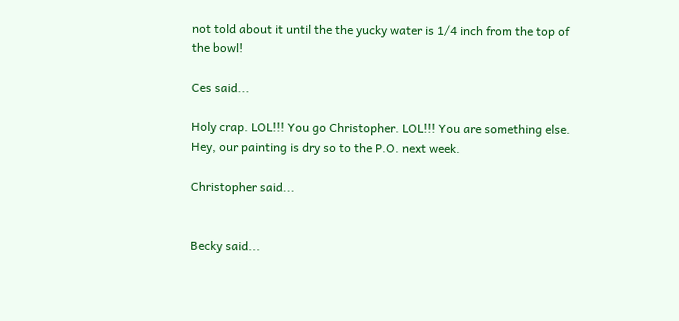not told about it until the the yucky water is 1/4 inch from the top of the bowl!

Ces said...

Holy crap. LOL!!! You go Christopher. LOL!!! You are something else. Hey, our painting is dry so to the P.O. next week.

Christopher said...


Becky said...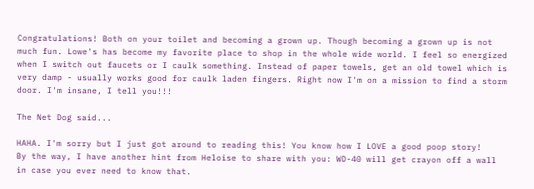Congratulations! Both on your toilet and becoming a grown up. Though becoming a grown up is not much fun. Lowe's has become my favorite place to shop in the whole wide world. I feel so energized when I switch out faucets or I caulk something. Instead of paper towels, get an old towel which is very damp - usually works good for caulk laden fingers. Right now I'm on a mission to find a storm door. I'm insane, I tell you!!!

The Net Dog said...

HAHA. I'm sorry but I just got around to reading this! You know how I LOVE a good poop story!
By the way, I have another hint from Heloise to share with you: WD-40 will get crayon off a wall in case you ever need to know that.